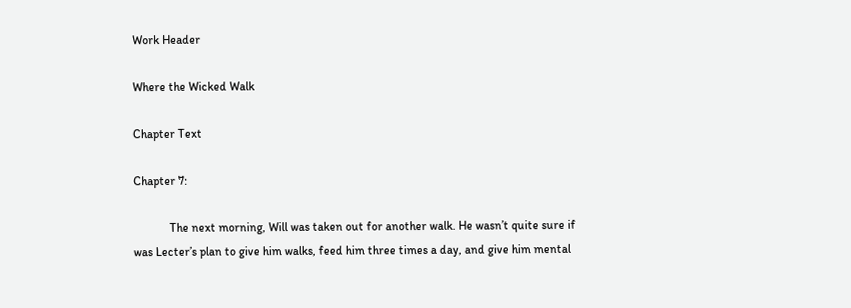Work Header

Where the Wicked Walk

Chapter Text

Chapter 7:

            The next morning, Will was taken out for another walk. He wasn’t quite sure if was Lecter’s plan to give him walks, feed him three times a day, and give him mental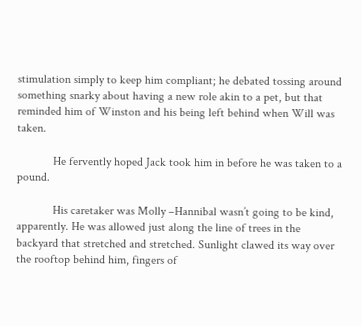stimulation simply to keep him compliant; he debated tossing around something snarky about having a new role akin to a pet, but that reminded him of Winston and his being left behind when Will was taken.

            He fervently hoped Jack took him in before he was taken to a pound.

            His caretaker was Molly –Hannibal wasn’t going to be kind, apparently. He was allowed just along the line of trees in the backyard that stretched and stretched. Sunlight clawed its way over the rooftop behind him, fingers of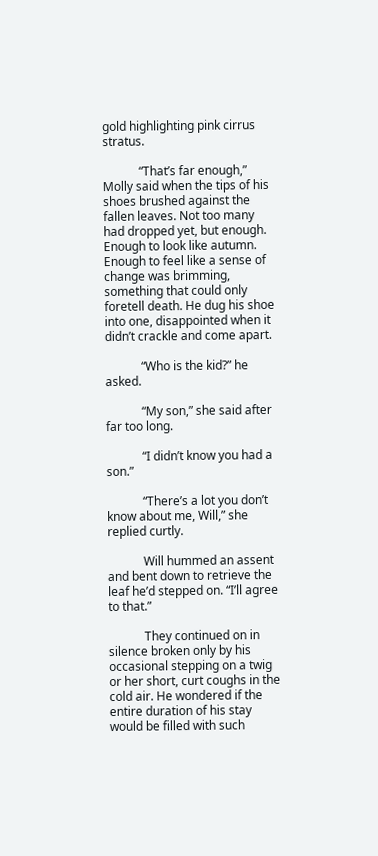gold highlighting pink cirrus stratus.

            “That’s far enough,” Molly said when the tips of his shoes brushed against the fallen leaves. Not too many had dropped yet, but enough. Enough to look like autumn. Enough to feel like a sense of change was brimming, something that could only foretell death. He dug his shoe into one, disappointed when it didn’t crackle and come apart.

            “Who is the kid?” he asked.

            “My son,” she said after far too long.

            “I didn’t know you had a son.”

            “There’s a lot you don’t know about me, Will,” she replied curtly.

            Will hummed an assent and bent down to retrieve the leaf he’d stepped on. “I’ll agree to that.”

            They continued on in silence broken only by his occasional stepping on a twig or her short, curt coughs in the cold air. He wondered if the entire duration of his stay would be filled with such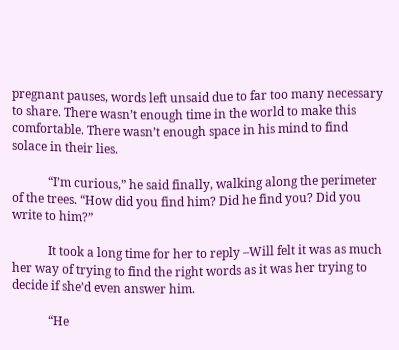pregnant pauses, words left unsaid due to far too many necessary to share. There wasn’t enough time in the world to make this comfortable. There wasn’t enough space in his mind to find solace in their lies.

            “I’m curious,” he said finally, walking along the perimeter of the trees. “How did you find him? Did he find you? Did you write to him?”

            It took a long time for her to reply –Will felt it was as much her way of trying to find the right words as it was her trying to decide if she’d even answer him.

            “He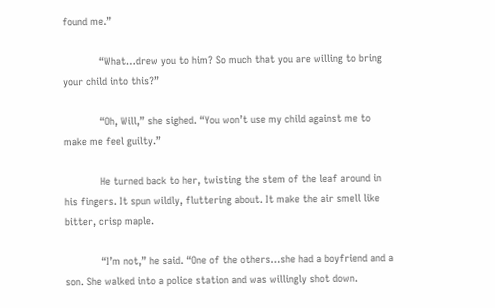found me.”

            “What…drew you to him? So much that you are willing to bring your child into this?”

            “Oh, Will,” she sighed. “You won’t use my child against me to make me feel guilty.”

            He turned back to her, twisting the stem of the leaf around in his fingers. It spun wildly, fluttering about. It make the air smell like bitter, crisp maple.

            “I’m not,” he said. “One of the others…she had a boyfriend and a son. She walked into a police station and was willingly shot down.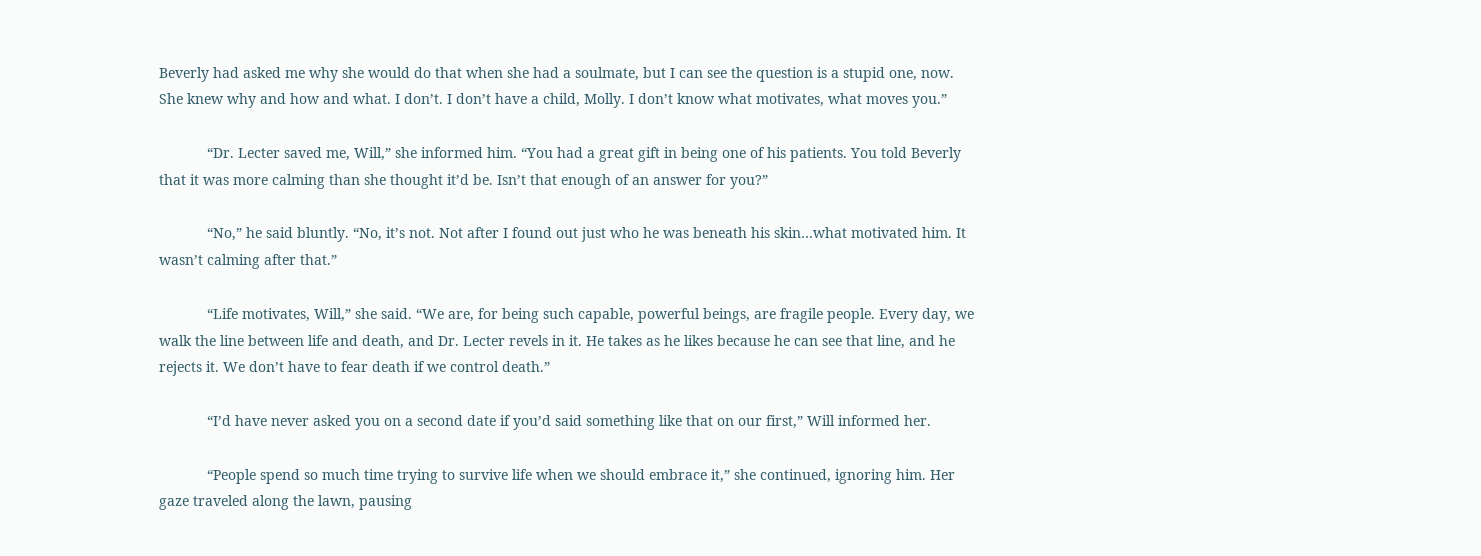Beverly had asked me why she would do that when she had a soulmate, but I can see the question is a stupid one, now. She knew why and how and what. I don’t. I don’t have a child, Molly. I don’t know what motivates, what moves you.”

            “Dr. Lecter saved me, Will,” she informed him. “You had a great gift in being one of his patients. You told Beverly that it was more calming than she thought it’d be. Isn’t that enough of an answer for you?”

            “No,” he said bluntly. “No, it’s not. Not after I found out just who he was beneath his skin…what motivated him. It wasn’t calming after that.”

            “Life motivates, Will,” she said. “We are, for being such capable, powerful beings, are fragile people. Every day, we walk the line between life and death, and Dr. Lecter revels in it. He takes as he likes because he can see that line, and he rejects it. We don’t have to fear death if we control death.”

            “I’d have never asked you on a second date if you’d said something like that on our first,” Will informed her.

            “People spend so much time trying to survive life when we should embrace it,” she continued, ignoring him. Her gaze traveled along the lawn, pausing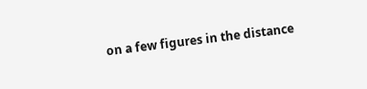on a few figures in the distance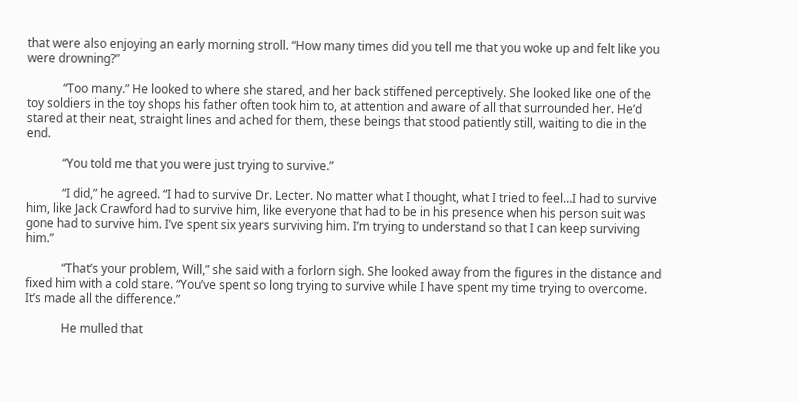that were also enjoying an early morning stroll. “How many times did you tell me that you woke up and felt like you were drowning?”

            “Too many.” He looked to where she stared, and her back stiffened perceptively. She looked like one of the toy soldiers in the toy shops his father often took him to, at attention and aware of all that surrounded her. He’d stared at their neat, straight lines and ached for them, these beings that stood patiently still, waiting to die in the end.

            “You told me that you were just trying to survive.”

            “I did,” he agreed. “I had to survive Dr. Lecter. No matter what I thought, what I tried to feel…I had to survive him, like Jack Crawford had to survive him, like everyone that had to be in his presence when his person suit was gone had to survive him. I’ve spent six years surviving him. I’m trying to understand so that I can keep surviving him.”

            “That’s your problem, Will,” she said with a forlorn sigh. She looked away from the figures in the distance and fixed him with a cold stare. “You’ve spent so long trying to survive while I have spent my time trying to overcome. It’s made all the difference.”

            He mulled that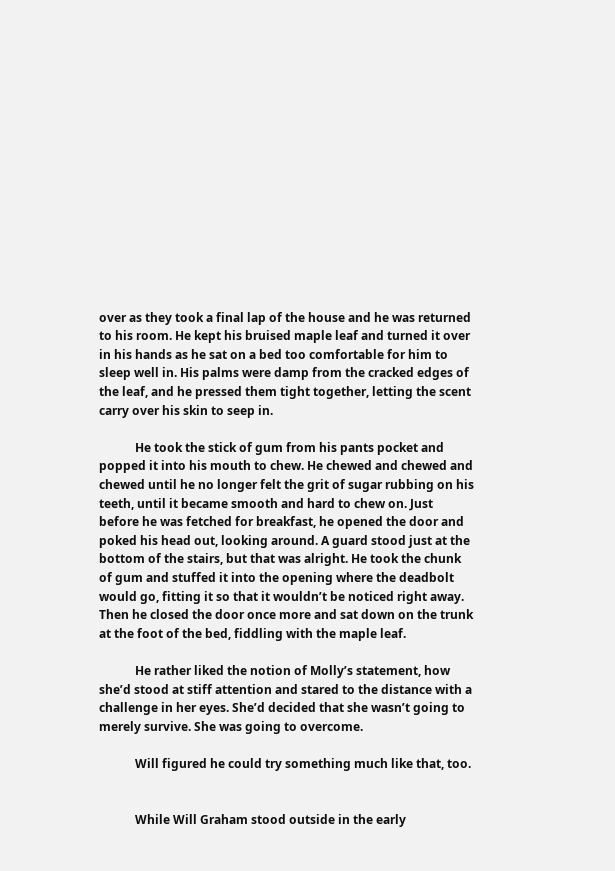over as they took a final lap of the house and he was returned to his room. He kept his bruised maple leaf and turned it over in his hands as he sat on a bed too comfortable for him to sleep well in. His palms were damp from the cracked edges of the leaf, and he pressed them tight together, letting the scent carry over his skin to seep in.

            He took the stick of gum from his pants pocket and popped it into his mouth to chew. He chewed and chewed and chewed until he no longer felt the grit of sugar rubbing on his teeth, until it became smooth and hard to chew on. Just before he was fetched for breakfast, he opened the door and poked his head out, looking around. A guard stood just at the bottom of the stairs, but that was alright. He took the chunk of gum and stuffed it into the opening where the deadbolt would go, fitting it so that it wouldn’t be noticed right away. Then he closed the door once more and sat down on the trunk at the foot of the bed, fiddling with the maple leaf.

            He rather liked the notion of Molly’s statement, how she’d stood at stiff attention and stared to the distance with a challenge in her eyes. She’d decided that she wasn’t going to merely survive. She was going to overcome.

            Will figured he could try something much like that, too.


            While Will Graham stood outside in the early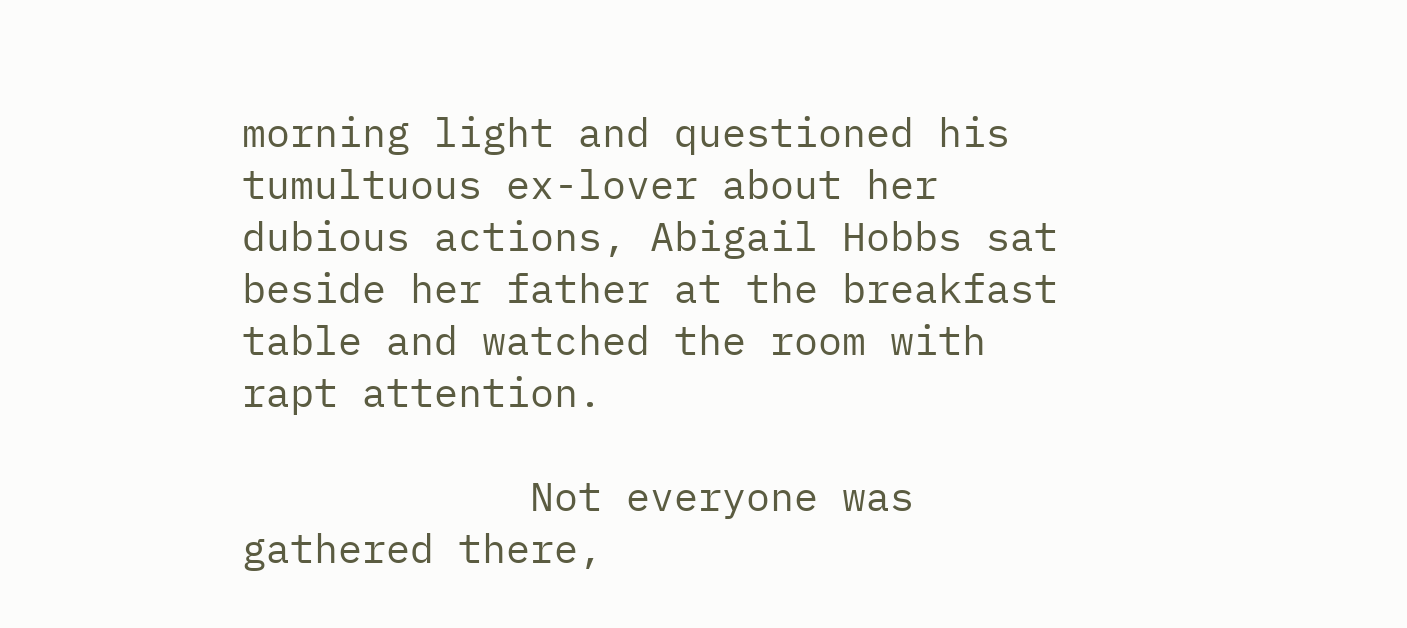morning light and questioned his tumultuous ex-lover about her dubious actions, Abigail Hobbs sat beside her father at the breakfast table and watched the room with rapt attention.

            Not everyone was gathered there,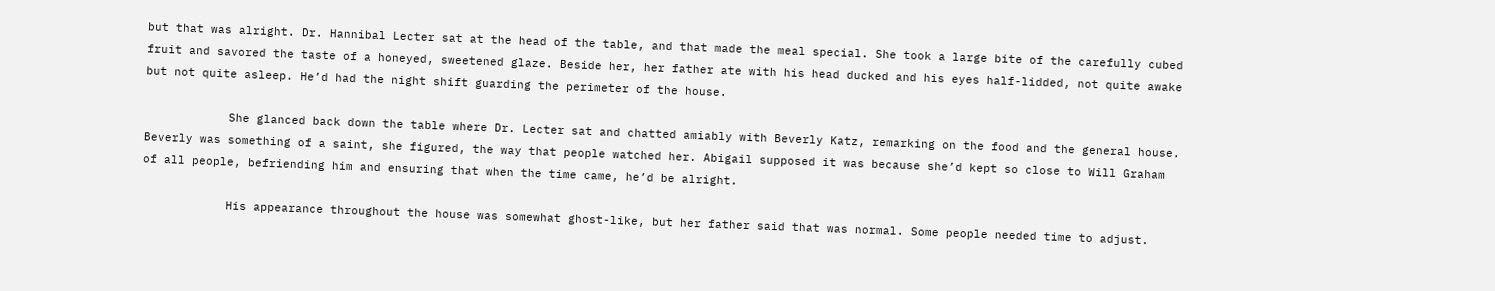but that was alright. Dr. Hannibal Lecter sat at the head of the table, and that made the meal special. She took a large bite of the carefully cubed fruit and savored the taste of a honeyed, sweetened glaze. Beside her, her father ate with his head ducked and his eyes half-lidded, not quite awake but not quite asleep. He’d had the night shift guarding the perimeter of the house.

            She glanced back down the table where Dr. Lecter sat and chatted amiably with Beverly Katz, remarking on the food and the general house. Beverly was something of a saint, she figured, the way that people watched her. Abigail supposed it was because she’d kept so close to Will Graham of all people, befriending him and ensuring that when the time came, he’d be alright.

            His appearance throughout the house was somewhat ghost-like, but her father said that was normal. Some people needed time to adjust.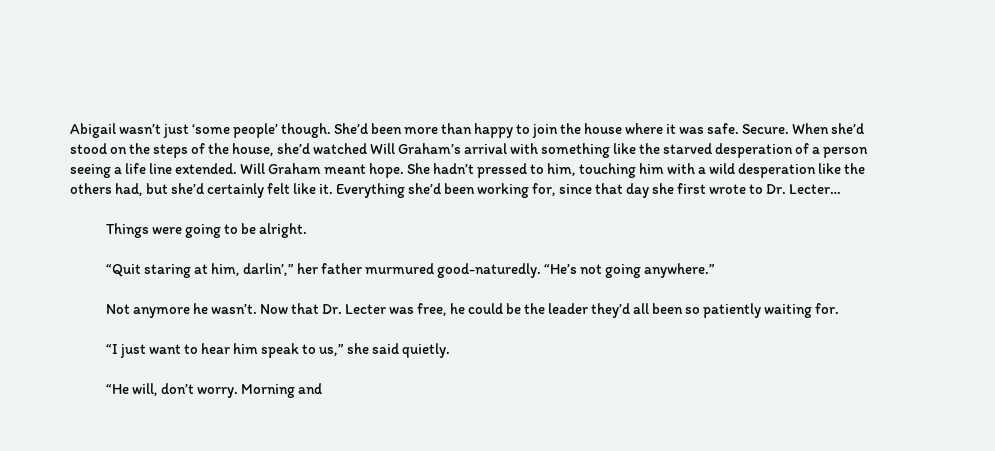Abigail wasn’t just ‘some people’ though. She’d been more than happy to join the house where it was safe. Secure. When she’d stood on the steps of the house, she’d watched Will Graham’s arrival with something like the starved desperation of a person seeing a life line extended. Will Graham meant hope. She hadn’t pressed to him, touching him with a wild desperation like the others had, but she’d certainly felt like it. Everything she’d been working for, since that day she first wrote to Dr. Lecter…

            Things were going to be alright.

            “Quit staring at him, darlin’,” her father murmured good-naturedly. “He’s not going anywhere.”

            Not anymore he wasn’t. Now that Dr. Lecter was free, he could be the leader they’d all been so patiently waiting for.

            “I just want to hear him speak to us,” she said quietly.

            “He will, don’t worry. Morning and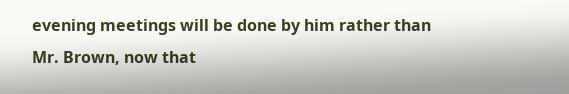evening meetings will be done by him rather than Mr. Brown, now that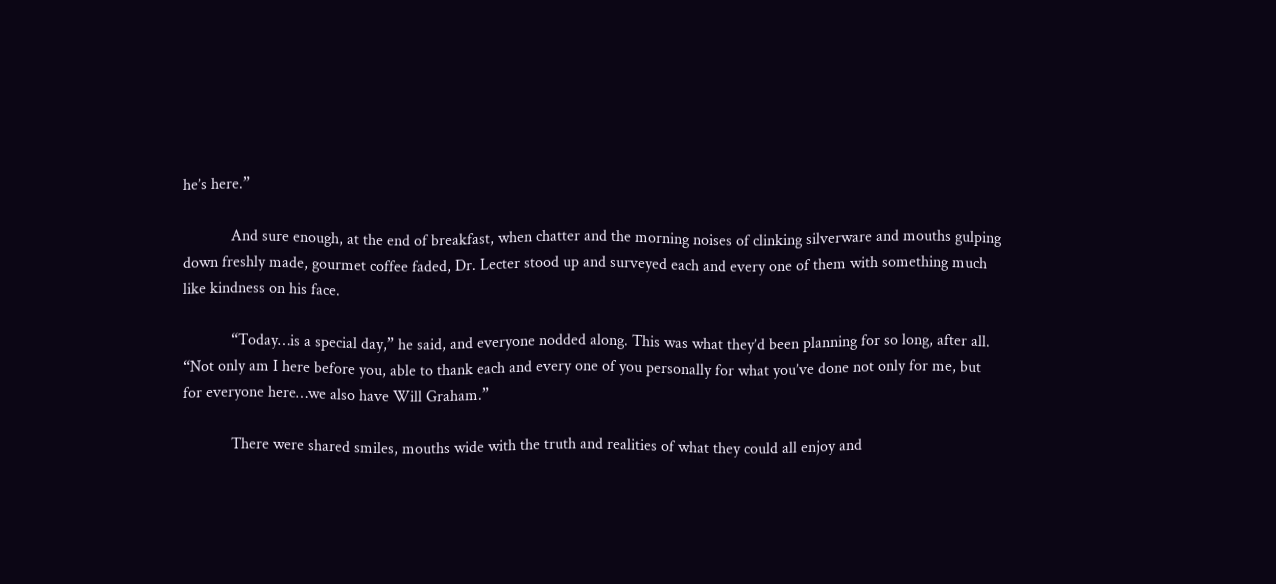he’s here.”

            And sure enough, at the end of breakfast, when chatter and the morning noises of clinking silverware and mouths gulping down freshly made, gourmet coffee faded, Dr. Lecter stood up and surveyed each and every one of them with something much like kindness on his face.

            “Today…is a special day,” he said, and everyone nodded along. This was what they’d been planning for so long, after all. “Not only am I here before you, able to thank each and every one of you personally for what you’ve done not only for me, but for everyone here…we also have Will Graham.”

            There were shared smiles, mouths wide with the truth and realities of what they could all enjoy and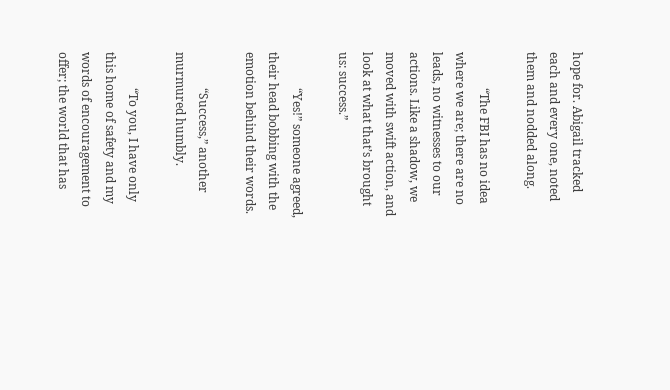hope for. Abigail tracked each and every one, noted them and nodded along.

            “The FBI has no idea where we are; there are no leads, no witnesses to our actions. Like a shadow, we moved with swift action, and look at what that’s brought us: success.”

            “Yes!” someone agreed, their head bobbing with the emotion behind their words.

            “Success,” another murmured humbly.

            “To you, I have only this home of safety and my words of encouragement to offer; the world that has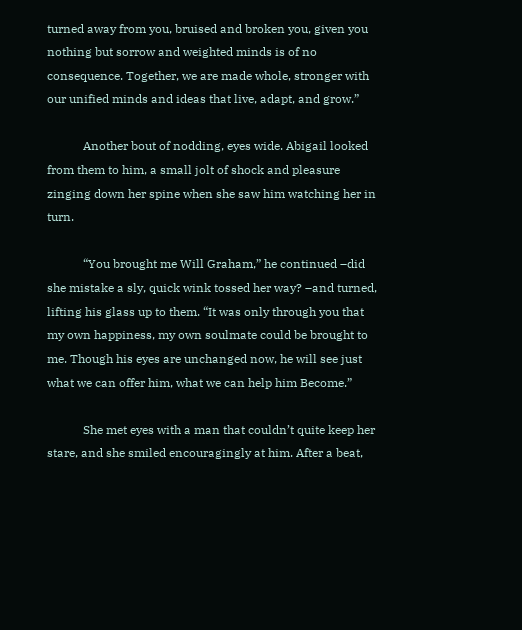turned away from you, bruised and broken you, given you nothing but sorrow and weighted minds is of no consequence. Together, we are made whole, stronger with our unified minds and ideas that live, adapt, and grow.”

            Another bout of nodding, eyes wide. Abigail looked from them to him, a small jolt of shock and pleasure zinging down her spine when she saw him watching her in turn.

            “You brought me Will Graham,” he continued –did she mistake a sly, quick wink tossed her way? –and turned, lifting his glass up to them. “It was only through you that my own happiness, my own soulmate could be brought to me. Though his eyes are unchanged now, he will see just what we can offer him, what we can help him Become.”

            She met eyes with a man that couldn’t quite keep her stare, and she smiled encouragingly at him. After a beat,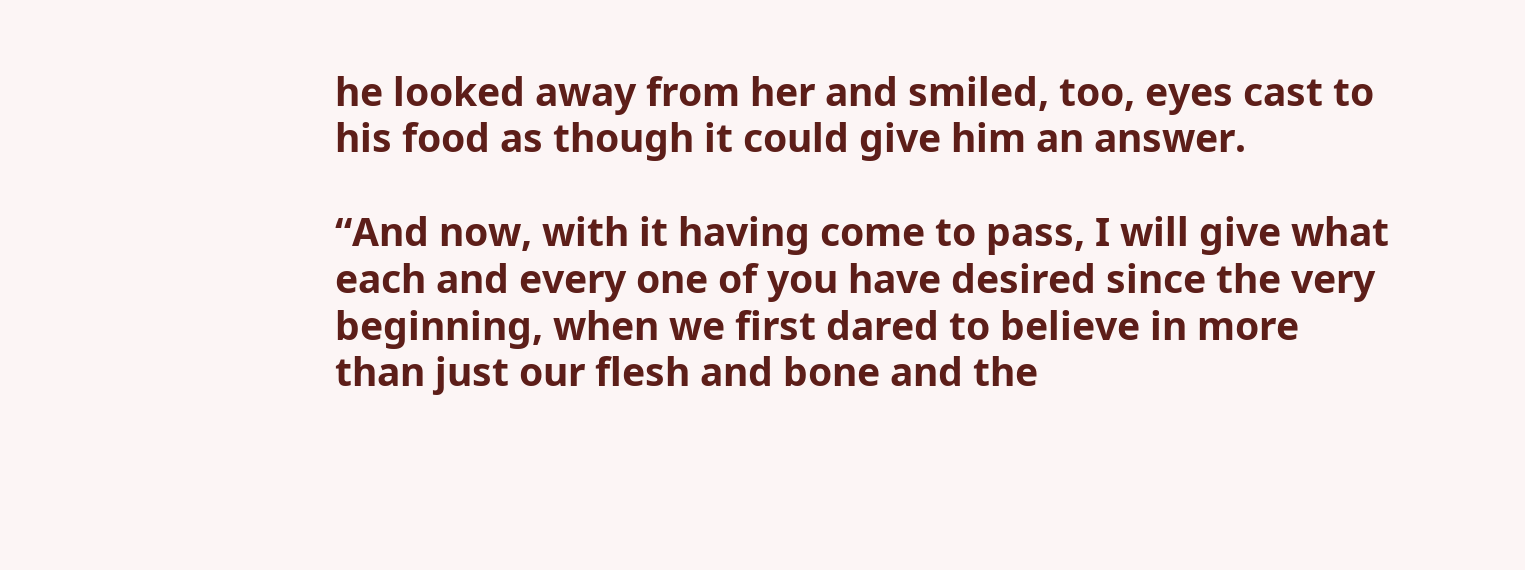he looked away from her and smiled, too, eyes cast to his food as though it could give him an answer.

“And now, with it having come to pass, I will give what each and every one of you have desired since the very beginning, when we first dared to believe in more than just our flesh and bone and the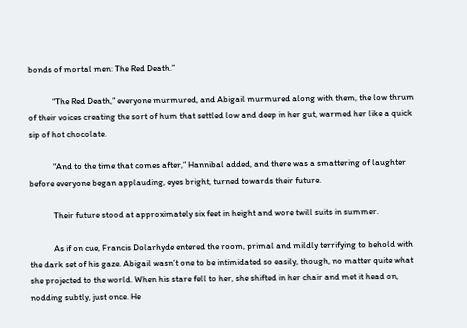bonds of mortal men: The Red Death.”

            “The Red Death,” everyone murmured, and Abigail murmured along with them, the low thrum of their voices creating the sort of hum that settled low and deep in her gut, warmed her like a quick sip of hot chocolate.

            “And to the time that comes after,” Hannibal added, and there was a smattering of laughter before everyone began applauding, eyes bright, turned towards their future.

            Their future stood at approximately six feet in height and wore twill suits in summer.

            As if on cue, Francis Dolarhyde entered the room, primal and mildly terrifying to behold with the dark set of his gaze. Abigail wasn’t one to be intimidated so easily, though, no matter quite what she projected to the world. When his stare fell to her, she shifted in her chair and met it head on, nodding subtly, just once. He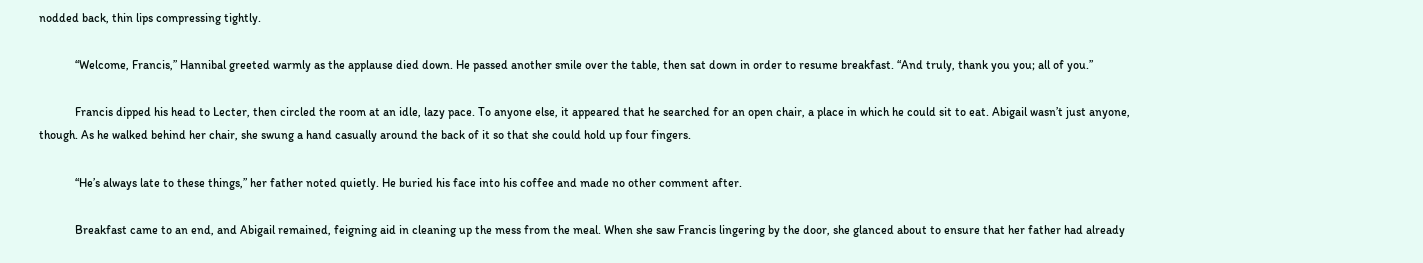nodded back, thin lips compressing tightly.

            “Welcome, Francis,” Hannibal greeted warmly as the applause died down. He passed another smile over the table, then sat down in order to resume breakfast. “And truly, thank you you; all of you.”

            Francis dipped his head to Lecter, then circled the room at an idle, lazy pace. To anyone else, it appeared that he searched for an open chair, a place in which he could sit to eat. Abigail wasn’t just anyone, though. As he walked behind her chair, she swung a hand casually around the back of it so that she could hold up four fingers.

            “He’s always late to these things,” her father noted quietly. He buried his face into his coffee and made no other comment after.

            Breakfast came to an end, and Abigail remained, feigning aid in cleaning up the mess from the meal. When she saw Francis lingering by the door, she glanced about to ensure that her father had already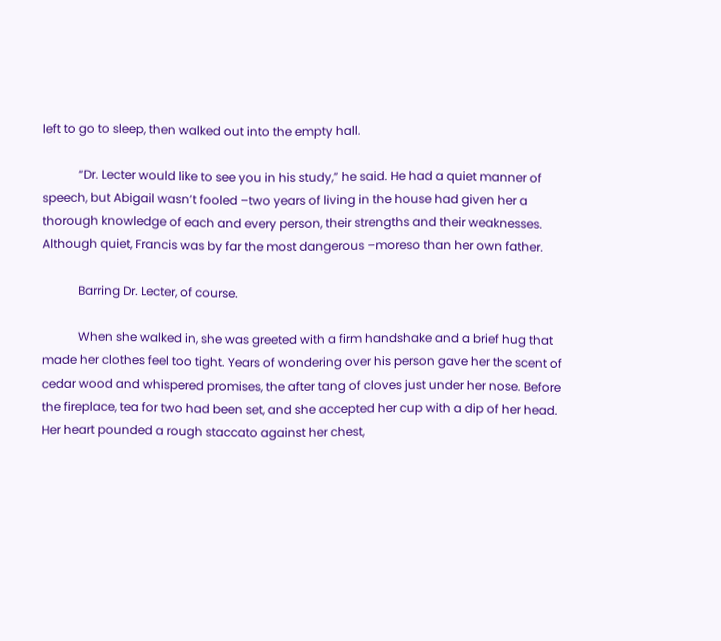left to go to sleep, then walked out into the empty hall.

            “Dr. Lecter would like to see you in his study,” he said. He had a quiet manner of speech, but Abigail wasn’t fooled –two years of living in the house had given her a thorough knowledge of each and every person, their strengths and their weaknesses. Although quiet, Francis was by far the most dangerous –moreso than her own father.

            Barring Dr. Lecter, of course.

            When she walked in, she was greeted with a firm handshake and a brief hug that made her clothes feel too tight. Years of wondering over his person gave her the scent of cedar wood and whispered promises, the after tang of cloves just under her nose. Before the fireplace, tea for two had been set, and she accepted her cup with a dip of her head. Her heart pounded a rough staccato against her chest,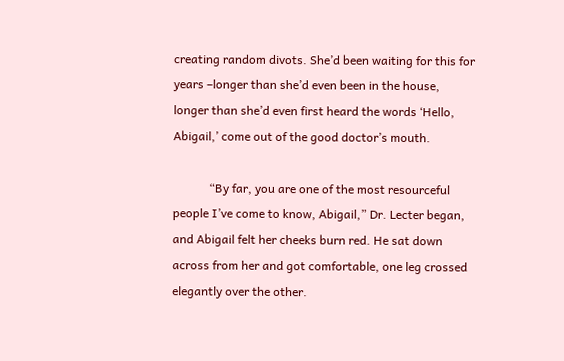creating random divots. She’d been waiting for this for years –longer than she’d even been in the house, longer than she’d even first heard the words ‘Hello, Abigail,’ come out of the good doctor’s mouth.

            “By far, you are one of the most resourceful people I’ve come to know, Abigail,” Dr. Lecter began, and Abigail felt her cheeks burn red. He sat down across from her and got comfortable, one leg crossed elegantly over the other.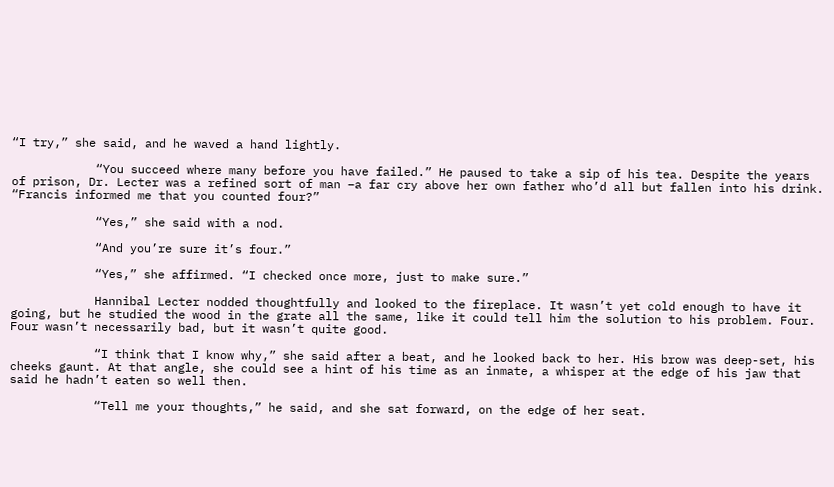“I try,” she said, and he waved a hand lightly.

            “You succeed where many before you have failed.” He paused to take a sip of his tea. Despite the years of prison, Dr. Lecter was a refined sort of man –a far cry above her own father who’d all but fallen into his drink. “Francis informed me that you counted four?”

            “Yes,” she said with a nod.

            “And you’re sure it’s four.”

            “Yes,” she affirmed. “I checked once more, just to make sure.”

            Hannibal Lecter nodded thoughtfully and looked to the fireplace. It wasn’t yet cold enough to have it going, but he studied the wood in the grate all the same, like it could tell him the solution to his problem. Four. Four wasn’t necessarily bad, but it wasn’t quite good.

            “I think that I know why,” she said after a beat, and he looked back to her. His brow was deep-set, his cheeks gaunt. At that angle, she could see a hint of his time as an inmate, a whisper at the edge of his jaw that said he hadn’t eaten so well then.

            “Tell me your thoughts,” he said, and she sat forward, on the edge of her seat.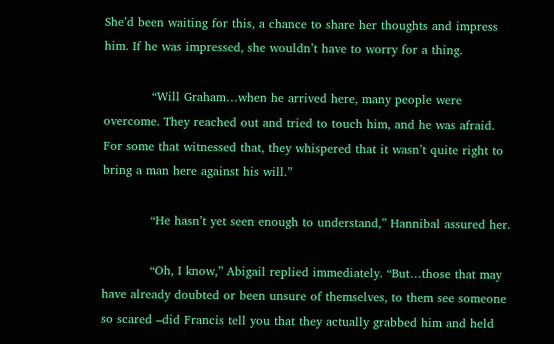She’d been waiting for this, a chance to share her thoughts and impress him. If he was impressed, she wouldn’t have to worry for a thing.

            “Will Graham…when he arrived here, many people were overcome. They reached out and tried to touch him, and he was afraid. For some that witnessed that, they whispered that it wasn’t quite right to bring a man here against his will.”

            “He hasn’t yet seen enough to understand,” Hannibal assured her.

            “Oh, I know,” Abigail replied immediately. “But…those that may have already doubted or been unsure of themselves, to them see someone so scared –did Francis tell you that they actually grabbed him and held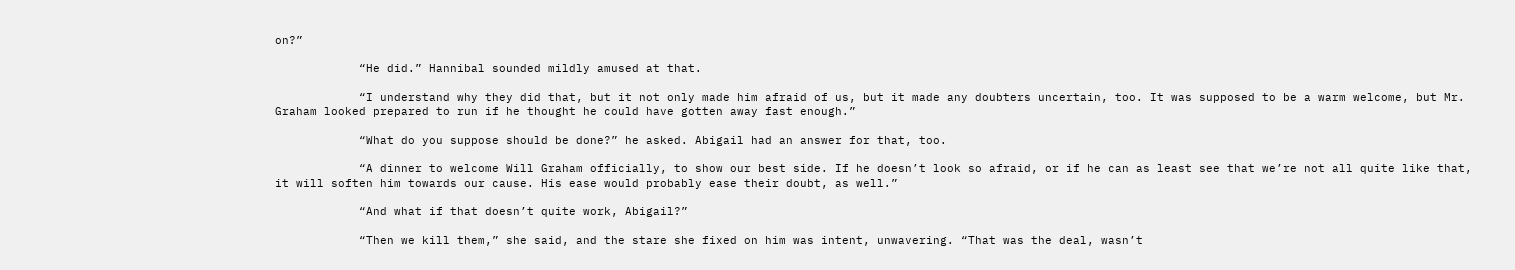on?”

            “He did.” Hannibal sounded mildly amused at that.

            “I understand why they did that, but it not only made him afraid of us, but it made any doubters uncertain, too. It was supposed to be a warm welcome, but Mr. Graham looked prepared to run if he thought he could have gotten away fast enough.”

            “What do you suppose should be done?” he asked. Abigail had an answer for that, too.

            “A dinner to welcome Will Graham officially, to show our best side. If he doesn’t look so afraid, or if he can as least see that we’re not all quite like that, it will soften him towards our cause. His ease would probably ease their doubt, as well.”

            “And what if that doesn’t quite work, Abigail?”

            “Then we kill them,” she said, and the stare she fixed on him was intent, unwavering. “That was the deal, wasn’t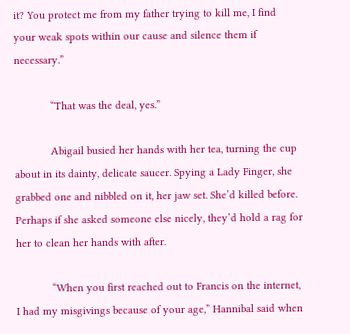it? You protect me from my father trying to kill me, I find your weak spots within our cause and silence them if necessary.”

            “That was the deal, yes.”

            Abigail busied her hands with her tea, turning the cup about in its dainty, delicate saucer. Spying a Lady Finger, she grabbed one and nibbled on it, her jaw set. She’d killed before. Perhaps if she asked someone else nicely, they’d hold a rag for her to clean her hands with after.

            “When you first reached out to Francis on the internet, I had my misgivings because of your age,” Hannibal said when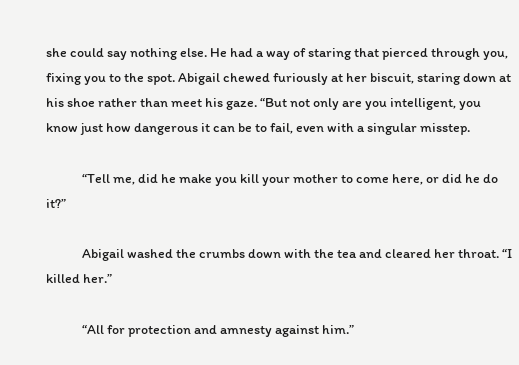she could say nothing else. He had a way of staring that pierced through you, fixing you to the spot. Abigail chewed furiously at her biscuit, staring down at his shoe rather than meet his gaze. “But not only are you intelligent, you know just how dangerous it can be to fail, even with a singular misstep.

            “Tell me, did he make you kill your mother to come here, or did he do it?”

            Abigail washed the crumbs down with the tea and cleared her throat. “I killed her.”

            “All for protection and amnesty against him.”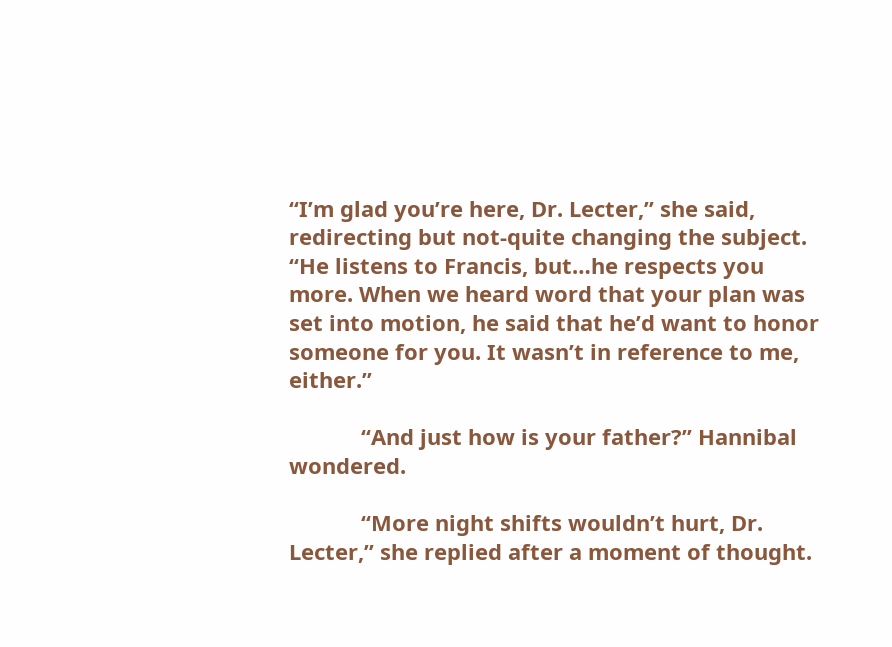“I’m glad you’re here, Dr. Lecter,” she said, redirecting but not-quite changing the subject. “He listens to Francis, but…he respects you more. When we heard word that your plan was set into motion, he said that he’d want to honor someone for you. It wasn’t in reference to me, either.”

            “And just how is your father?” Hannibal wondered.

            “More night shifts wouldn’t hurt, Dr. Lecter,” she replied after a moment of thought.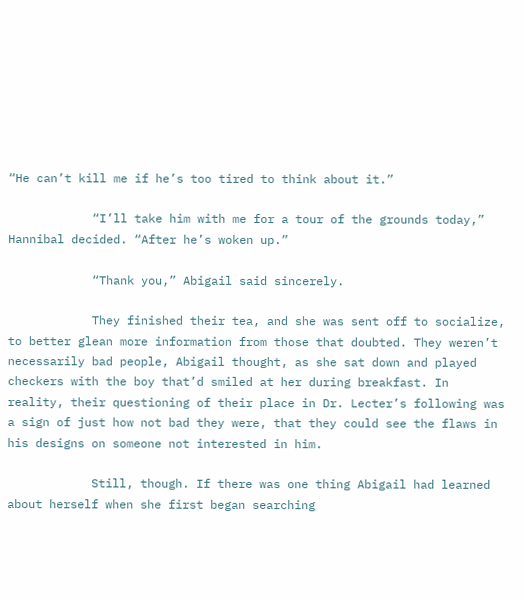“He can’t kill me if he’s too tired to think about it.”

            “I’ll take him with me for a tour of the grounds today,” Hannibal decided. “After he’s woken up.”

            “Thank you,” Abigail said sincerely.

            They finished their tea, and she was sent off to socialize, to better glean more information from those that doubted. They weren’t necessarily bad people, Abigail thought, as she sat down and played checkers with the boy that’d smiled at her during breakfast. In reality, their questioning of their place in Dr. Lecter’s following was a sign of just how not bad they were, that they could see the flaws in his designs on someone not interested in him.

            Still, though. If there was one thing Abigail had learned about herself when she first began searching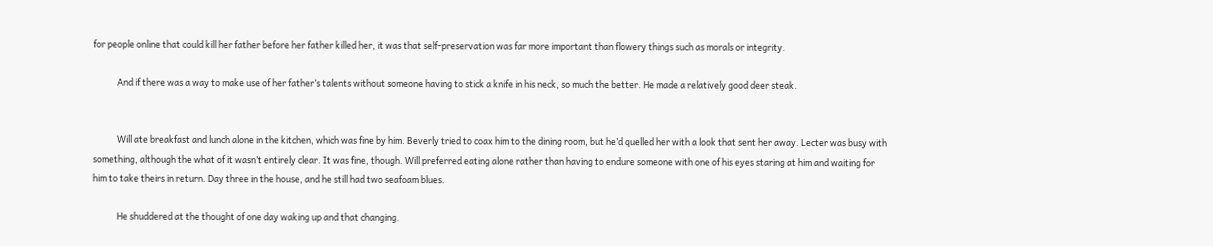for people online that could kill her father before her father killed her, it was that self-preservation was far more important than flowery things such as morals or integrity.

            And if there was a way to make use of her father’s talents without someone having to stick a knife in his neck, so much the better. He made a relatively good deer steak.


            Will ate breakfast and lunch alone in the kitchen, which was fine by him. Beverly tried to coax him to the dining room, but he’d quelled her with a look that sent her away. Lecter was busy with something, although the what of it wasn’t entirely clear. It was fine, though. Will preferred eating alone rather than having to endure someone with one of his eyes staring at him and waiting for him to take theirs in return. Day three in the house, and he still had two seafoam blues.

            He shuddered at the thought of one day waking up and that changing.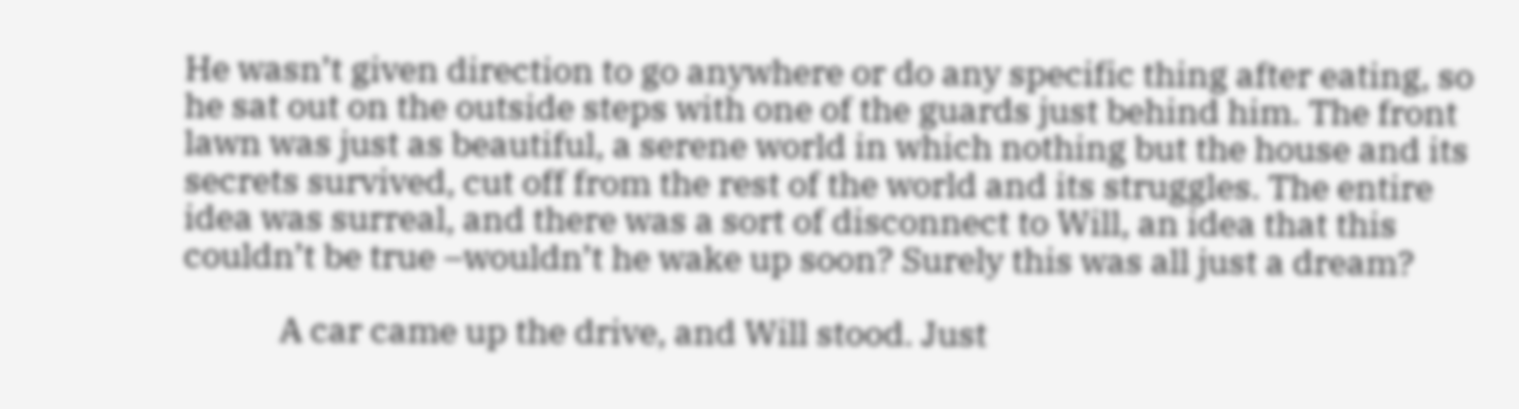He wasn’t given direction to go anywhere or do any specific thing after eating, so he sat out on the outside steps with one of the guards just behind him. The front lawn was just as beautiful, a serene world in which nothing but the house and its secrets survived, cut off from the rest of the world and its struggles. The entire idea was surreal, and there was a sort of disconnect to Will, an idea that this couldn’t be true –wouldn’t he wake up soon? Surely this was all just a dream?

            A car came up the drive, and Will stood. Just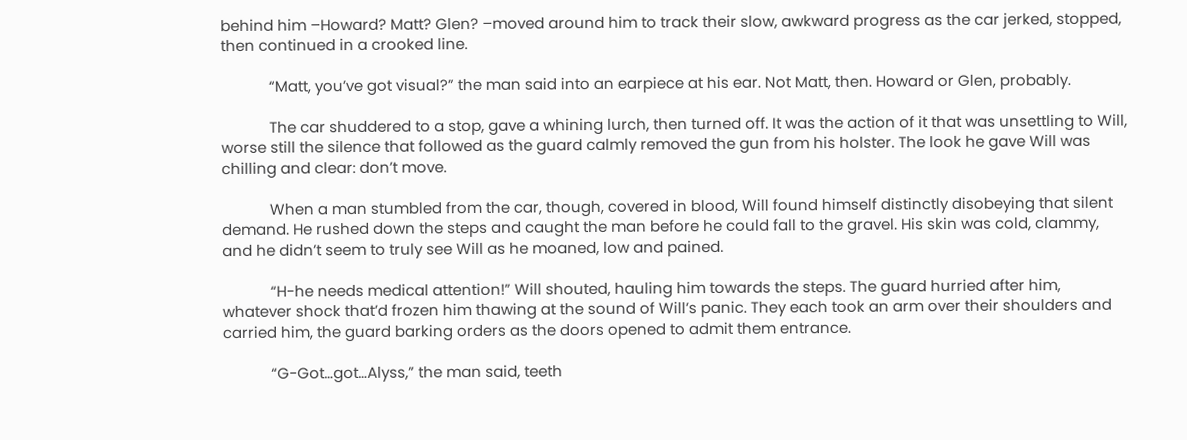behind him –Howard? Matt? Glen? –moved around him to track their slow, awkward progress as the car jerked, stopped, then continued in a crooked line.

            “Matt, you’ve got visual?” the man said into an earpiece at his ear. Not Matt, then. Howard or Glen, probably.

            The car shuddered to a stop, gave a whining lurch, then turned off. It was the action of it that was unsettling to Will, worse still the silence that followed as the guard calmly removed the gun from his holster. The look he gave Will was chilling and clear: don’t move.

            When a man stumbled from the car, though, covered in blood, Will found himself distinctly disobeying that silent demand. He rushed down the steps and caught the man before he could fall to the gravel. His skin was cold, clammy, and he didn’t seem to truly see Will as he moaned, low and pained.

            “H-he needs medical attention!” Will shouted, hauling him towards the steps. The guard hurried after him, whatever shock that’d frozen him thawing at the sound of Will’s panic. They each took an arm over their shoulders and carried him, the guard barking orders as the doors opened to admit them entrance.

            “G-Got…got…Alyss,” the man said, teeth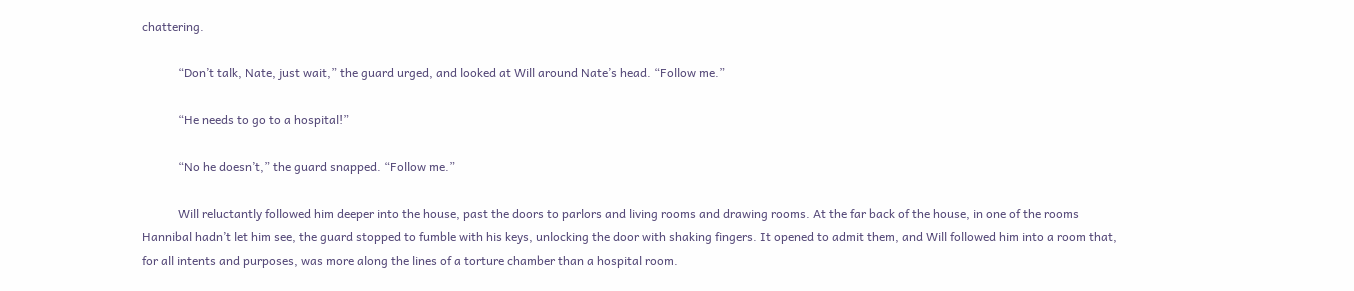chattering.

            “Don’t talk, Nate, just wait,” the guard urged, and looked at Will around Nate’s head. “Follow me.”

            “He needs to go to a hospital!”

            “No he doesn’t,” the guard snapped. “Follow me.”

            Will reluctantly followed him deeper into the house, past the doors to parlors and living rooms and drawing rooms. At the far back of the house, in one of the rooms Hannibal hadn’t let him see, the guard stopped to fumble with his keys, unlocking the door with shaking fingers. It opened to admit them, and Will followed him into a room that, for all intents and purposes, was more along the lines of a torture chamber than a hospital room.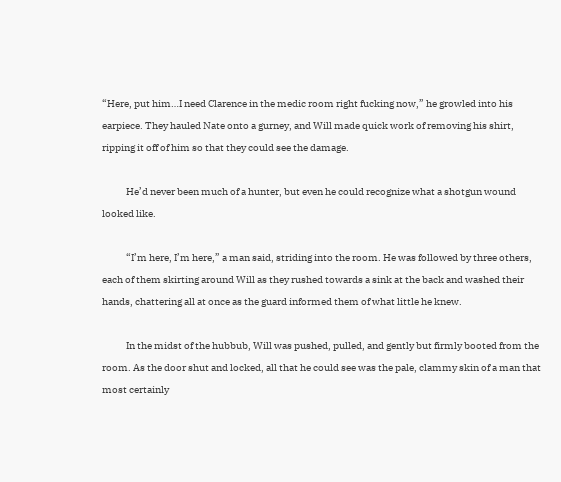“Here, put him…I need Clarence in the medic room right fucking now,” he growled into his earpiece. They hauled Nate onto a gurney, and Will made quick work of removing his shirt, ripping it off of him so that they could see the damage.

            He’d never been much of a hunter, but even he could recognize what a shotgun wound looked like.

            “I’m here, I’m here,” a man said, striding into the room. He was followed by three others, each of them skirting around Will as they rushed towards a sink at the back and washed their hands, chattering all at once as the guard informed them of what little he knew.

            In the midst of the hubbub, Will was pushed, pulled, and gently but firmly booted from the room. As the door shut and locked, all that he could see was the pale, clammy skin of a man that most certainly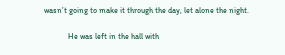wasn’t going to make it through the day, let alone the night.

            He was left in the hall with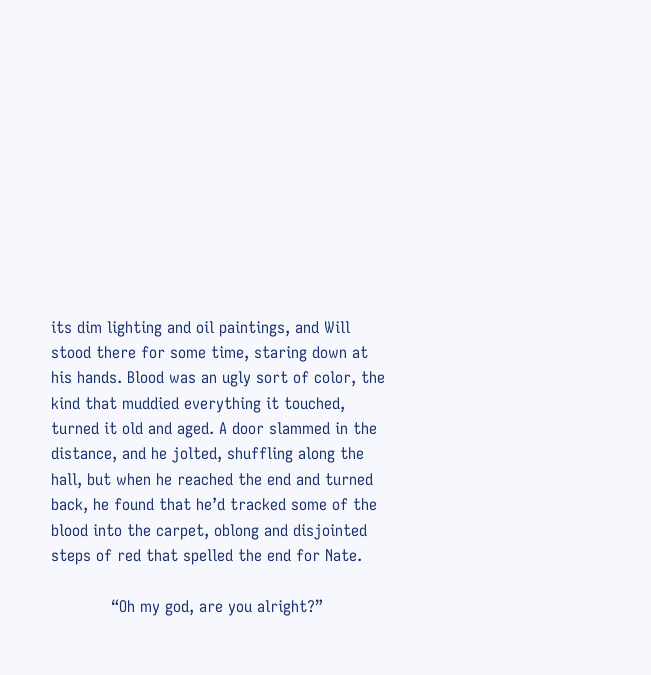its dim lighting and oil paintings, and Will stood there for some time, staring down at his hands. Blood was an ugly sort of color, the kind that muddied everything it touched, turned it old and aged. A door slammed in the distance, and he jolted, shuffling along the hall, but when he reached the end and turned back, he found that he’d tracked some of the blood into the carpet, oblong and disjointed steps of red that spelled the end for Nate.

            “Oh my god, are you alright?”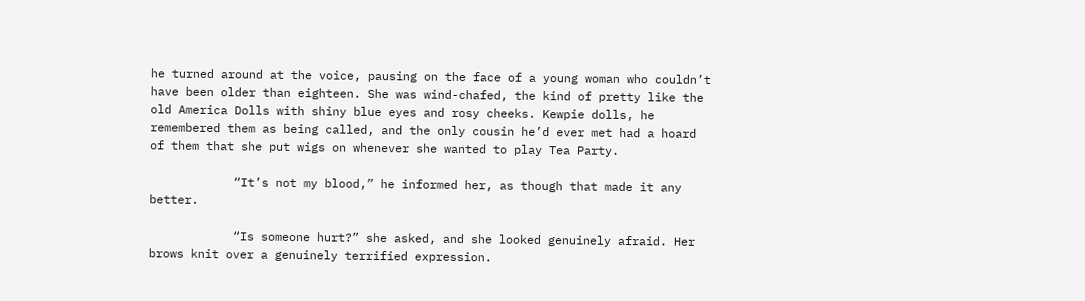he turned around at the voice, pausing on the face of a young woman who couldn’t have been older than eighteen. She was wind-chafed, the kind of pretty like the old America Dolls with shiny blue eyes and rosy cheeks. Kewpie dolls, he remembered them as being called, and the only cousin he’d ever met had a hoard of them that she put wigs on whenever she wanted to play Tea Party.

            “It’s not my blood,” he informed her, as though that made it any better.

            “Is someone hurt?” she asked, and she looked genuinely afraid. Her brows knit over a genuinely terrified expression.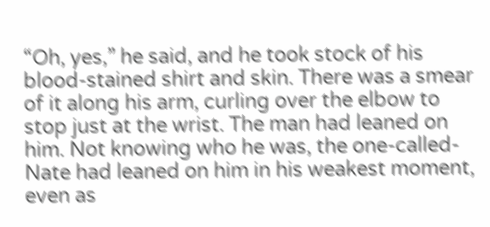“Oh, yes,” he said, and he took stock of his blood-stained shirt and skin. There was a smear of it along his arm, curling over the elbow to stop just at the wrist. The man had leaned on him. Not knowing who he was, the one-called-Nate had leaned on him in his weakest moment, even as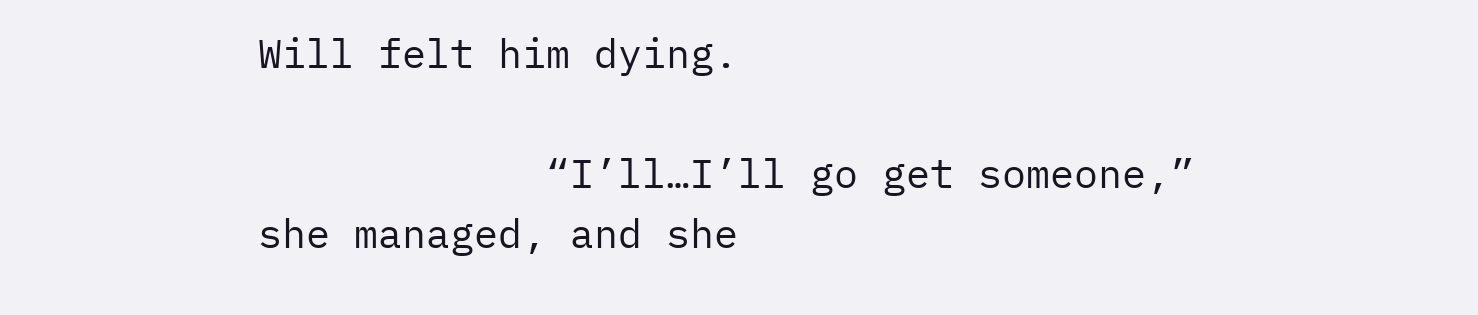Will felt him dying.

            “I’ll…I’ll go get someone,” she managed, and she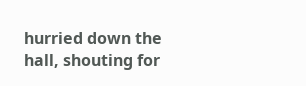hurried down the hall, shouting for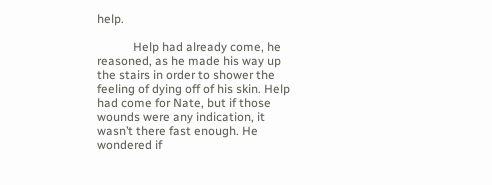help.

            Help had already come, he reasoned, as he made his way up the stairs in order to shower the feeling of dying off of his skin. Help had come for Nate, but if those wounds were any indication, it wasn’t there fast enough. He wondered if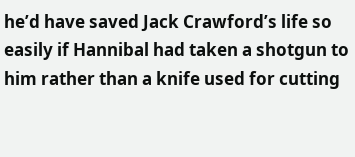he’d have saved Jack Crawford’s life so easily if Hannibal had taken a shotgun to him rather than a knife used for cutting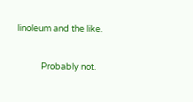linoleum and the like.

            Probably not.